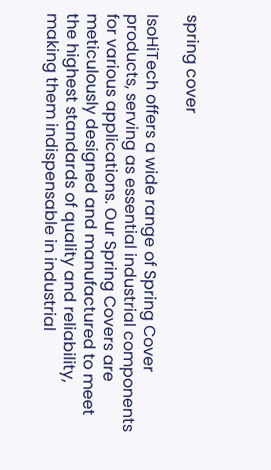spring cover

IsoHiTech offers a wide range of Spring Cover products, serving as essential industrial components for various applications. Our Spring Covers are meticulously designed and manufactured to meet the highest standards of quality and reliability, making them indispensable in industrial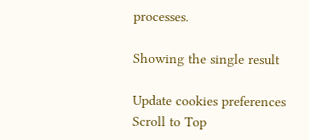processes.

Showing the single result

Update cookies preferences
Scroll to Top